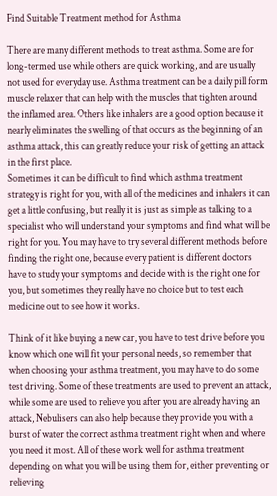Find Suitable Treatment method for Asthma

There are many different methods to treat asthma. Some are for long-termed use while others are quick working, and are usually not used for everyday use. Asthma treatment can be a daily pill form muscle relaxer that can help with the muscles that tighten around the inflamed area. Others like inhalers are a good option because it nearly eliminates the swelling of that occurs as the beginning of an asthma attack, this can greatly reduce your risk of getting an attack in the first place.
Sometimes it can be difficult to find which asthma treatment strategy is right for you, with all of the medicines and inhalers it can get a little confusing, but really it is just as simple as talking to a specialist who will understand your symptoms and find what will be right for you. You may have to try several different methods before finding the right one, because every patient is different doctors have to study your symptoms and decide with is the right one for you, but sometimes they really have no choice but to test each medicine out to see how it works.

Think of it like buying a new car, you have to test drive before you know which one will fit your personal needs, so remember that when choosing your asthma treatment, you may have to do some test driving. Some of these treatments are used to prevent an attack, while some are used to relieve you after you are already having an attack, Nebulisers can also help because they provide you with a burst of water the correct asthma treatment right when and where you need it most. All of these work well for asthma treatment depending on what you will be using them for, either preventing or relieving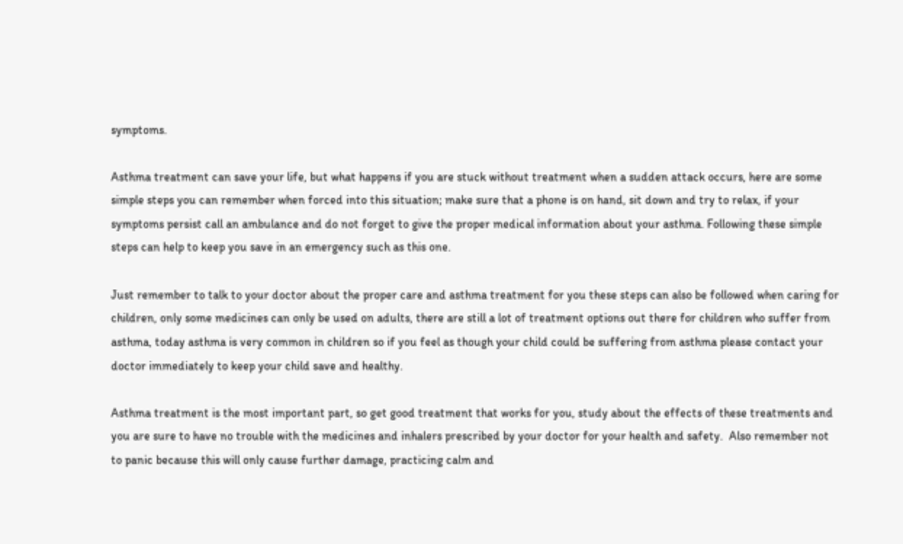symptoms.

Asthma treatment can save your life, but what happens if you are stuck without treatment when a sudden attack occurs, here are some simple steps you can remember when forced into this situation; make sure that a phone is on hand, sit down and try to relax, if your symptoms persist call an ambulance and do not forget to give the proper medical information about your asthma. Following these simple steps can help to keep you save in an emergency such as this one.

Just remember to talk to your doctor about the proper care and asthma treatment for you these steps can also be followed when caring for children, only some medicines can only be used on adults, there are still a lot of treatment options out there for children who suffer from asthma, today asthma is very common in children so if you feel as though your child could be suffering from asthma please contact your doctor immediately to keep your child save and healthy.

Asthma treatment is the most important part, so get good treatment that works for you, study about the effects of these treatments and you are sure to have no trouble with the medicines and inhalers prescribed by your doctor for your health and safety.  Also remember not to panic because this will only cause further damage, practicing calm and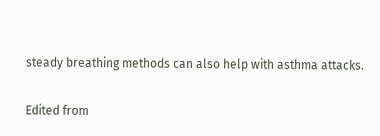steady breathing methods can also help with asthma attacks.

Edited from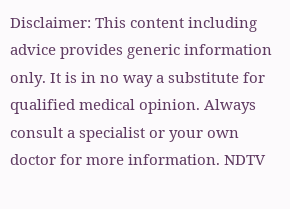Disclaimer: This content including advice provides generic information only. It is in no way a substitute for qualified medical opinion. Always consult a specialist or your own doctor for more information. NDTV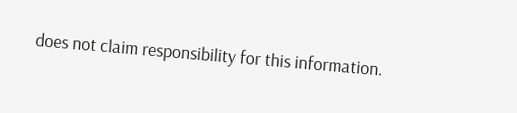does not claim responsibility for this information.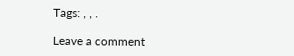Tags: , , .

Leave a comment